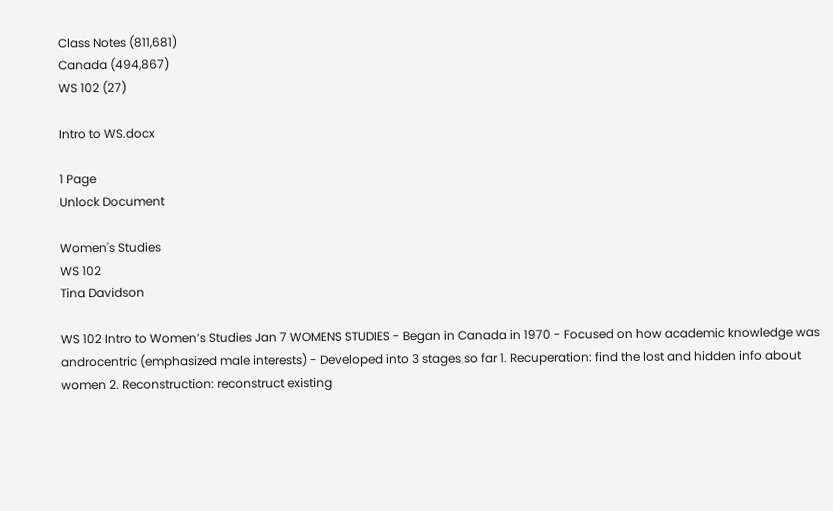Class Notes (811,681)
Canada (494,867)
WS 102 (27)

Intro to WS.docx

1 Page
Unlock Document

Women's Studies
WS 102
Tina Davidson

WS 102 Intro to Women’s Studies Jan 7 WOMENS STUDIES - Began in Canada in 1970 - Focused on how academic knowledge was androcentric (emphasized male interests) - Developed into 3 stages so far 1. Recuperation: find the lost and hidden info about women 2. Reconstruction: reconstruct existing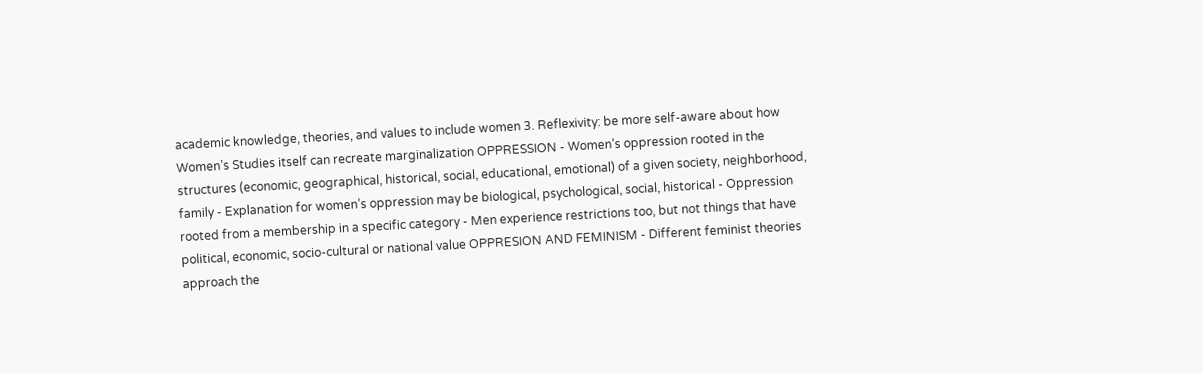academic knowledge, theories, and values to include women 3. Reflexivity: be more self-aware about how Women’s Studies itself can recreate marginalization OPPRESSION - Women’s oppression rooted in the structures (economic, geographical, historical, social, educational, emotional) of a given society, neighborhood, family - Explanation for women’s oppression may be biological, psychological, social, historical - Oppression rooted from a membership in a specific category - Men experience restrictions too, but not things that have political, economic, socio-cultural or national value OPPRESION AND FEMINISM - Different feminist theories approach the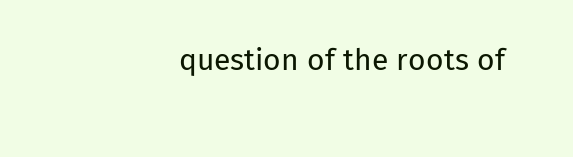question of the roots of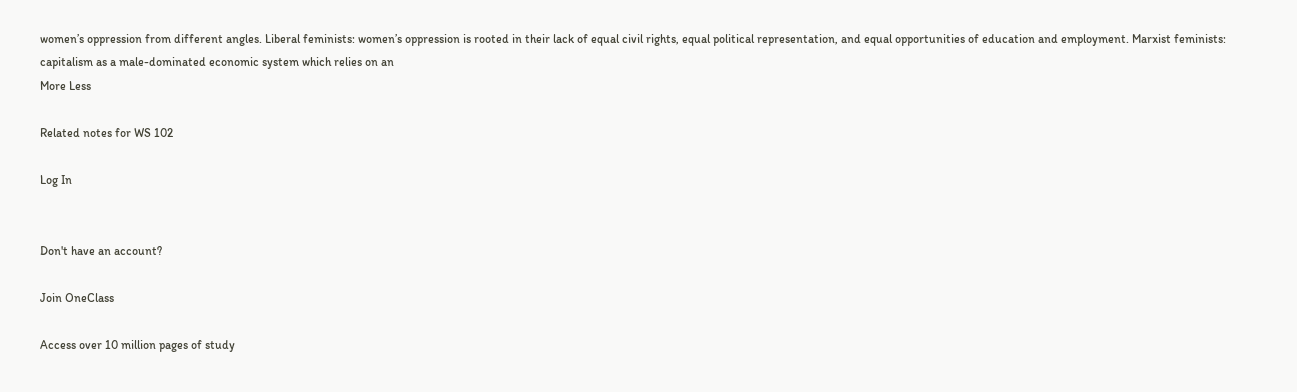women’s oppression from different angles. Liberal feminists: women’s oppression is rooted in their lack of equal civil rights, equal political representation, and equal opportunities of education and employment. Marxist feminists: capitalism as a male-dominated economic system which relies on an
More Less

Related notes for WS 102

Log In


Don't have an account?

Join OneClass

Access over 10 million pages of study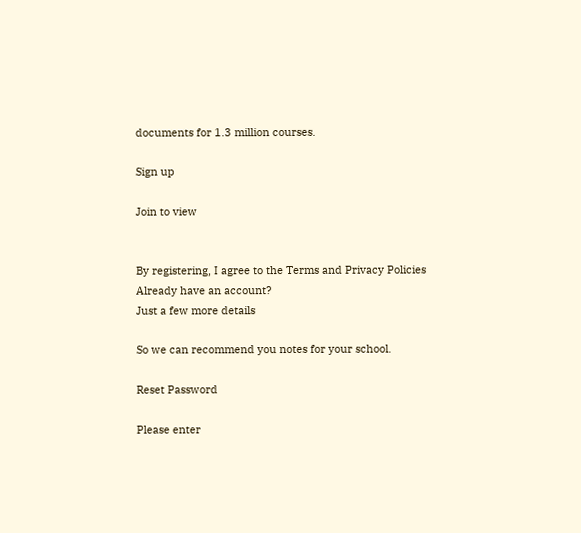documents for 1.3 million courses.

Sign up

Join to view


By registering, I agree to the Terms and Privacy Policies
Already have an account?
Just a few more details

So we can recommend you notes for your school.

Reset Password

Please enter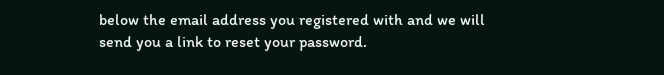below the email address you registered with and we will send you a link to reset your password.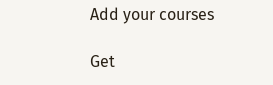Add your courses

Get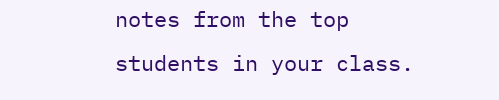notes from the top students in your class.